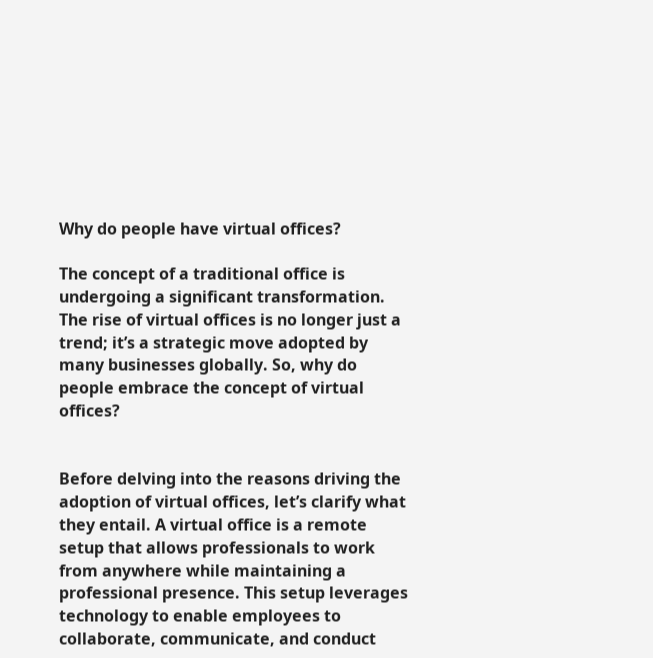Why do people have virtual offices?

The concept of a traditional office is undergoing a significant transformation. The rise of virtual offices is no longer just a trend; it’s a strategic move adopted by many businesses globally. So, why do people embrace the concept of virtual offices?


Before delving into the reasons driving the adoption of virtual offices, let’s clarify what they entail. A virtual office is a remote setup that allows professionals to work from anywhere while maintaining a professional presence. This setup leverages technology to enable employees to collaborate, communicate, and conduct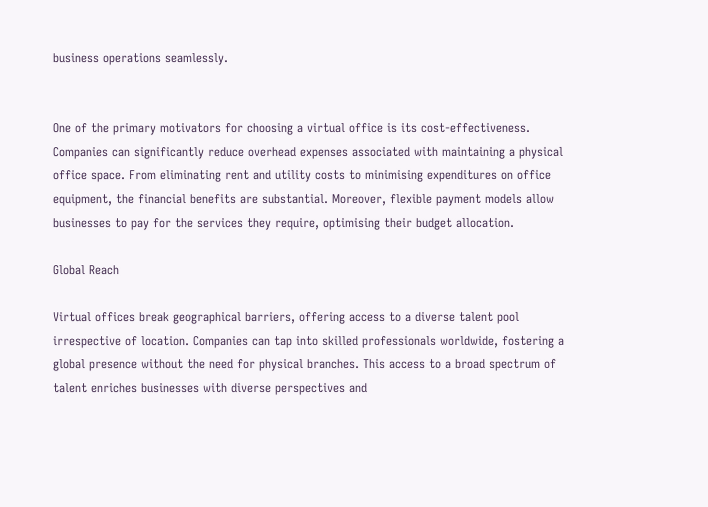business operations seamlessly.


One of the primary motivators for choosing a virtual office is its cost-effectiveness. Companies can significantly reduce overhead expenses associated with maintaining a physical office space. From eliminating rent and utility costs to minimising expenditures on office equipment, the financial benefits are substantial. Moreover, flexible payment models allow businesses to pay for the services they require, optimising their budget allocation.

Global Reach

Virtual offices break geographical barriers, offering access to a diverse talent pool irrespective of location. Companies can tap into skilled professionals worldwide, fostering a global presence without the need for physical branches. This access to a broad spectrum of talent enriches businesses with diverse perspectives and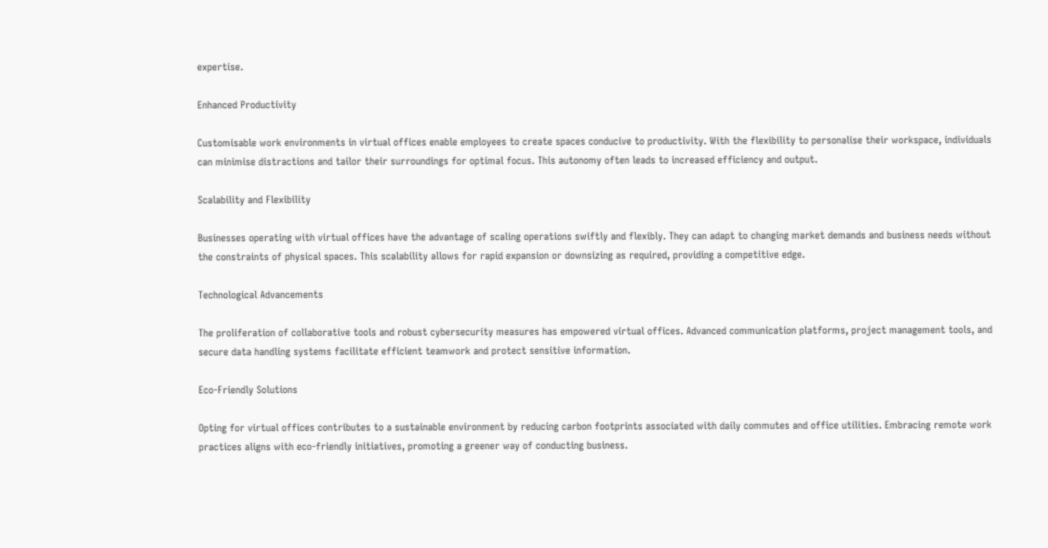expertise.

Enhanced Productivity

Customisable work environments in virtual offices enable employees to create spaces conducive to productivity. With the flexibility to personalise their workspace, individuals can minimise distractions and tailor their surroundings for optimal focus. This autonomy often leads to increased efficiency and output.

Scalability and Flexibility

Businesses operating with virtual offices have the advantage of scaling operations swiftly and flexibly. They can adapt to changing market demands and business needs without the constraints of physical spaces. This scalability allows for rapid expansion or downsizing as required, providing a competitive edge.

Technological Advancements

The proliferation of collaborative tools and robust cybersecurity measures has empowered virtual offices. Advanced communication platforms, project management tools, and secure data handling systems facilitate efficient teamwork and protect sensitive information.

Eco-Friendly Solutions

Opting for virtual offices contributes to a sustainable environment by reducing carbon footprints associated with daily commutes and office utilities. Embracing remote work practices aligns with eco-friendly initiatives, promoting a greener way of conducting business.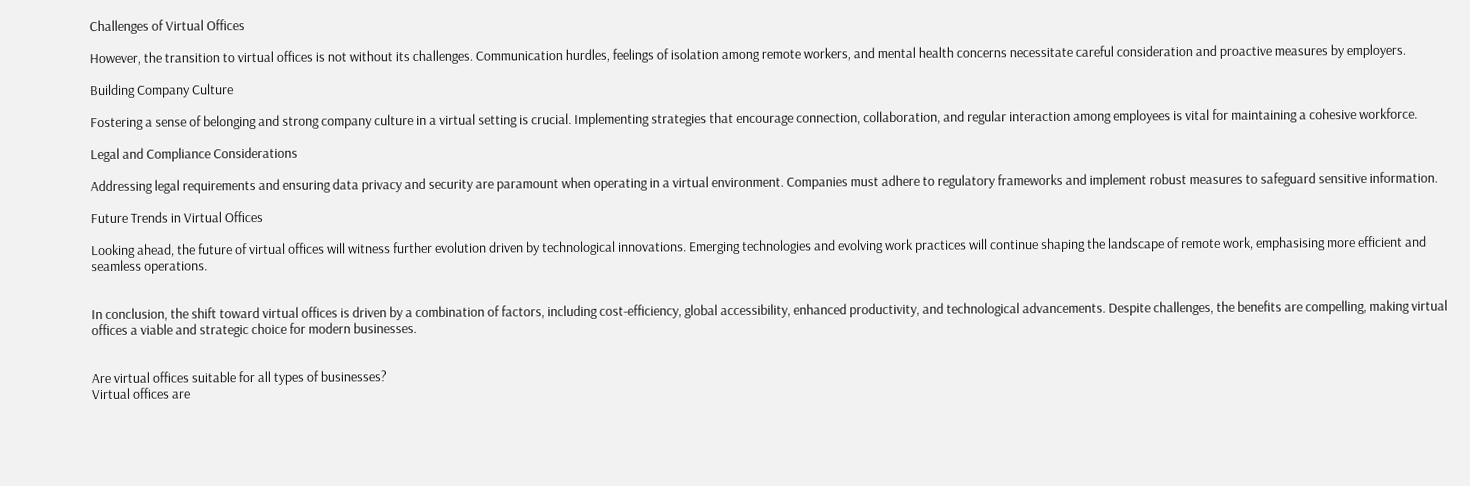Challenges of Virtual Offices

However, the transition to virtual offices is not without its challenges. Communication hurdles, feelings of isolation among remote workers, and mental health concerns necessitate careful consideration and proactive measures by employers.

Building Company Culture

Fostering a sense of belonging and strong company culture in a virtual setting is crucial. Implementing strategies that encourage connection, collaboration, and regular interaction among employees is vital for maintaining a cohesive workforce.

Legal and Compliance Considerations

Addressing legal requirements and ensuring data privacy and security are paramount when operating in a virtual environment. Companies must adhere to regulatory frameworks and implement robust measures to safeguard sensitive information.

Future Trends in Virtual Offices

Looking ahead, the future of virtual offices will witness further evolution driven by technological innovations. Emerging technologies and evolving work practices will continue shaping the landscape of remote work, emphasising more efficient and seamless operations.


In conclusion, the shift toward virtual offices is driven by a combination of factors, including cost-efficiency, global accessibility, enhanced productivity, and technological advancements. Despite challenges, the benefits are compelling, making virtual offices a viable and strategic choice for modern businesses.


Are virtual offices suitable for all types of businesses?
Virtual offices are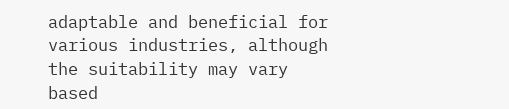adaptable and beneficial for various industries, although the suitability may vary based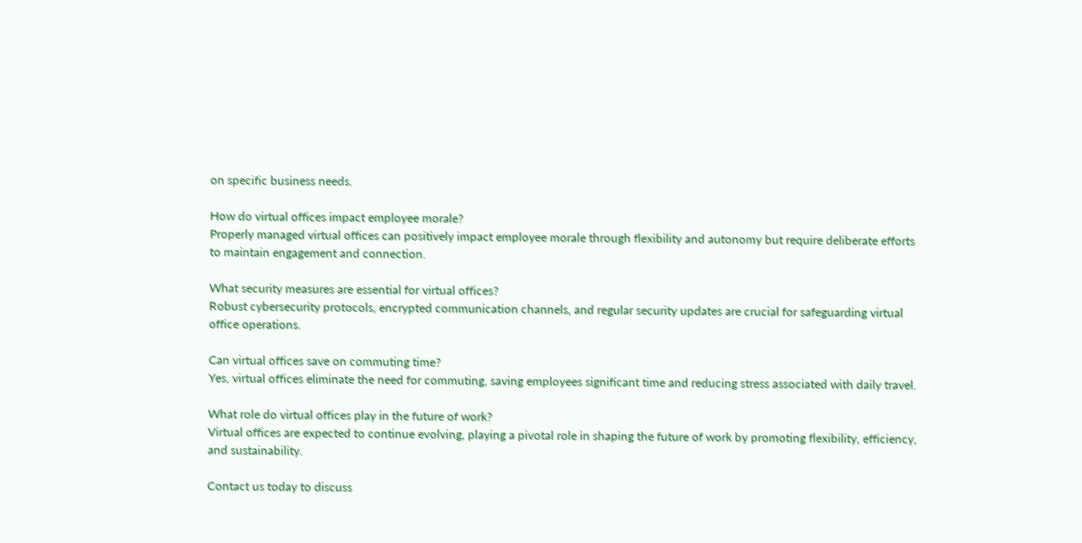on specific business needs.

How do virtual offices impact employee morale?
Properly managed virtual offices can positively impact employee morale through flexibility and autonomy but require deliberate efforts to maintain engagement and connection.

What security measures are essential for virtual offices?
Robust cybersecurity protocols, encrypted communication channels, and regular security updates are crucial for safeguarding virtual office operations.

Can virtual offices save on commuting time?
Yes, virtual offices eliminate the need for commuting, saving employees significant time and reducing stress associated with daily travel.

What role do virtual offices play in the future of work?
Virtual offices are expected to continue evolving, playing a pivotal role in shaping the future of work by promoting flexibility, efficiency, and sustainability.

Contact us today to discuss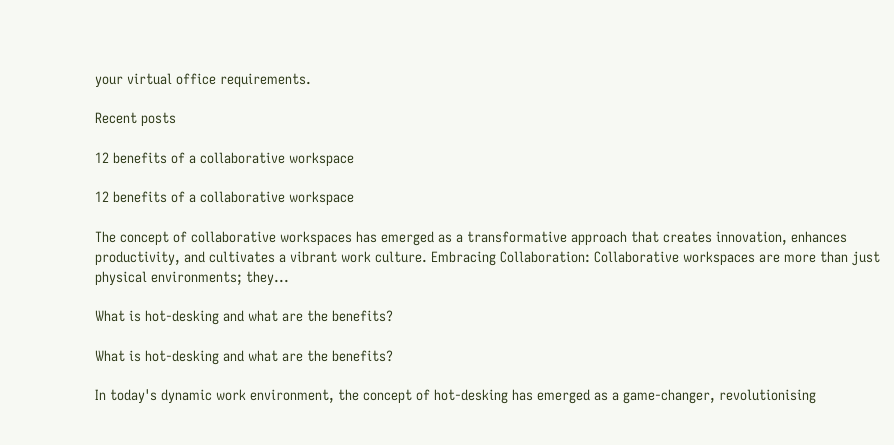your virtual office requirements.

Recent posts

12 benefits of a collaborative workspace

12 benefits of a collaborative workspace

The concept of collaborative workspaces has emerged as a transformative approach that creates innovation, enhances productivity, and cultivates a vibrant work culture. Embracing Collaboration: Collaborative workspaces are more than just physical environments; they...

What is hot-desking and what are the benefits?

What is hot-desking and what are the benefits?

In today's dynamic work environment, the concept of hot-desking has emerged as a game-changer, revolutionising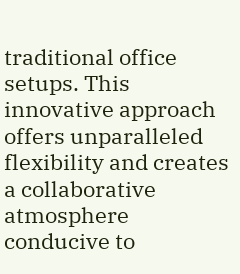traditional office setups. This innovative approach offers unparalleled flexibility and creates a collaborative atmosphere conducive to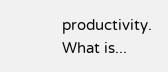productivity. What is...